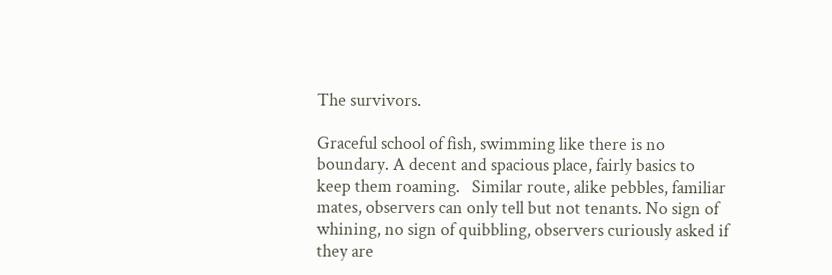The survivors.

Graceful school of fish, swimming like there is no boundary. A decent and spacious place, fairly basics to keep them roaming.   Similar route, alike pebbles, familiar mates, observers can only tell but not tenants. No sign of whining, no sign of quibbling, observers curiously asked if they are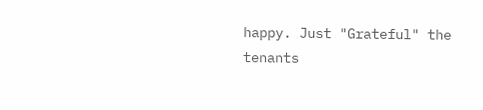happy. Just "Grateful" the tenants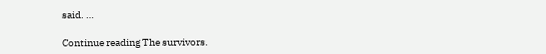said. …

Continue reading The survivors.